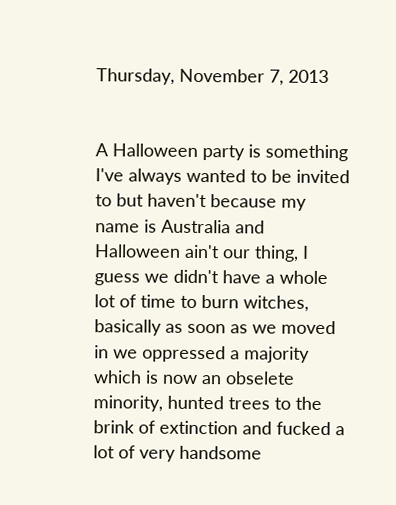Thursday, November 7, 2013


A Halloween party is something I've always wanted to be invited to but haven't because my name is Australia and Halloween ain't our thing, I guess we didn't have a whole lot of time to burn witches, basically as soon as we moved in we oppressed a majority which is now an obselete minority, hunted trees to the brink of extinction and fucked a lot of very handsome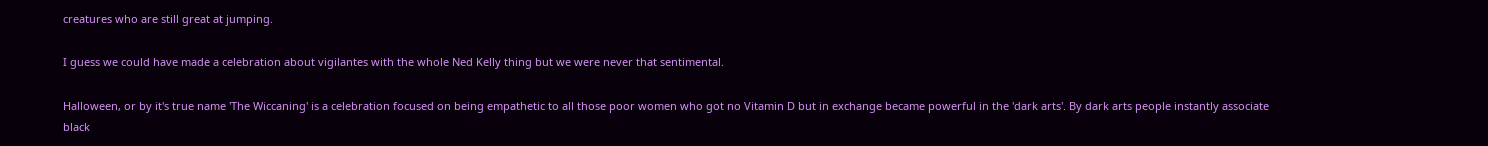creatures who are still great at jumping.

I guess we could have made a celebration about vigilantes with the whole Ned Kelly thing but we were never that sentimental.

Halloween, or by it's true name 'The Wiccaning' is a celebration focused on being empathetic to all those poor women who got no Vitamin D but in exchange became powerful in the 'dark arts'. By dark arts people instantly associate black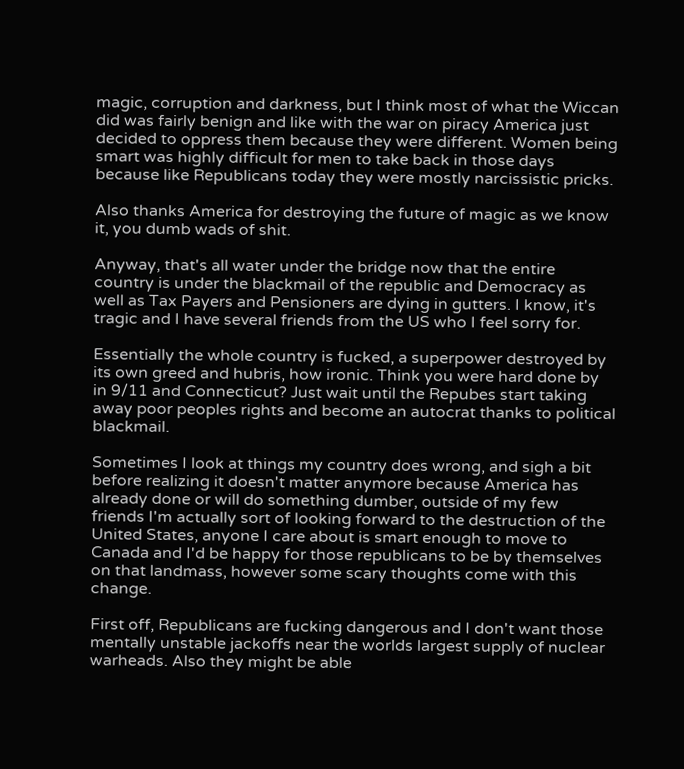magic, corruption and darkness, but I think most of what the Wiccan did was fairly benign and like with the war on piracy America just decided to oppress them because they were different. Women being smart was highly difficult for men to take back in those days because like Republicans today they were mostly narcissistic pricks.

Also thanks America for destroying the future of magic as we know it, you dumb wads of shit.

Anyway, that's all water under the bridge now that the entire country is under the blackmail of the republic and Democracy as well as Tax Payers and Pensioners are dying in gutters. I know, it's tragic and I have several friends from the US who I feel sorry for.

Essentially the whole country is fucked, a superpower destroyed by its own greed and hubris, how ironic. Think you were hard done by in 9/11 and Connecticut? Just wait until the Repubes start taking away poor peoples rights and become an autocrat thanks to political blackmail.

Sometimes I look at things my country does wrong, and sigh a bit before realizing it doesn't matter anymore because America has already done or will do something dumber, outside of my few friends I'm actually sort of looking forward to the destruction of the United States, anyone I care about is smart enough to move to Canada and I'd be happy for those republicans to be by themselves on that landmass, however some scary thoughts come with this change.

First off, Republicans are fucking dangerous and I don't want those mentally unstable jackoffs near the worlds largest supply of nuclear warheads. Also they might be able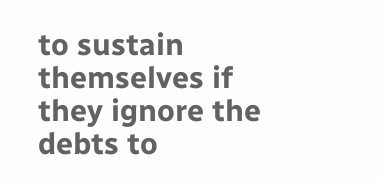to sustain themselves if they ignore the debts to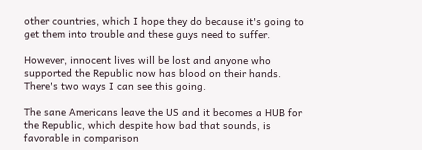other countries, which I hope they do because it's going to get them into trouble and these guys need to suffer.

However, innocent lives will be lost and anyone who supported the Republic now has blood on their hands. There's two ways I can see this going.

The sane Americans leave the US and it becomes a HUB for the Republic, which despite how bad that sounds, is favorable in comparison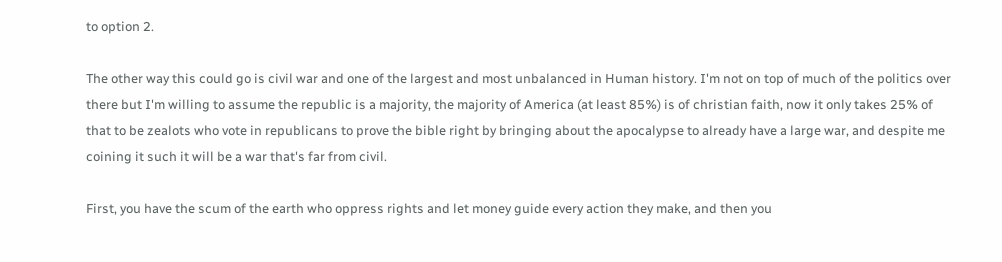to option 2.

The other way this could go is civil war and one of the largest and most unbalanced in Human history. I'm not on top of much of the politics over there but I'm willing to assume the republic is a majority, the majority of America (at least 85%) is of christian faith, now it only takes 25% of that to be zealots who vote in republicans to prove the bible right by bringing about the apocalypse to already have a large war, and despite me coining it such it will be a war that's far from civil.

First, you have the scum of the earth who oppress rights and let money guide every action they make, and then you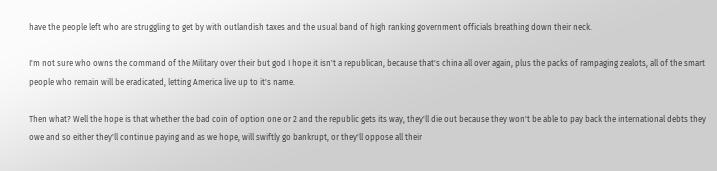have the people left who are struggling to get by with outlandish taxes and the usual band of high ranking government officials breathing down their neck.

I'm not sure who owns the command of the Military over their but god I hope it isn't a republican, because that's china all over again, plus the packs of rampaging zealots, all of the smart people who remain will be eradicated, letting America live up to it's name.

Then what? Well the hope is that whether the bad coin of option one or 2 and the republic gets its way, they'll die out because they won't be able to pay back the international debts they owe and so either they'll continue paying and as we hope, will swiftly go bankrupt, or they'll oppose all their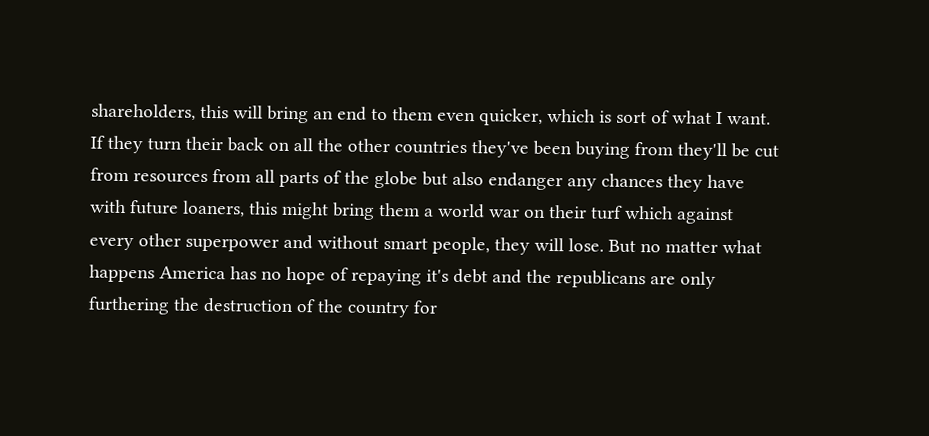shareholders, this will bring an end to them even quicker, which is sort of what I want. If they turn their back on all the other countries they've been buying from they'll be cut from resources from all parts of the globe but also endanger any chances they have with future loaners, this might bring them a world war on their turf which against every other superpower and without smart people, they will lose. But no matter what happens America has no hope of repaying it's debt and the republicans are only furthering the destruction of the country for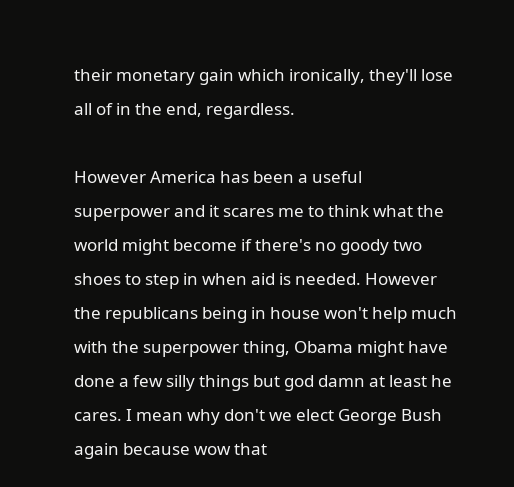their monetary gain which ironically, they'll lose all of in the end, regardless.

However America has been a useful superpower and it scares me to think what the world might become if there's no goody two shoes to step in when aid is needed. However the republicans being in house won't help much with the superpower thing, Obama might have done a few silly things but god damn at least he cares. I mean why don't we elect George Bush again because wow that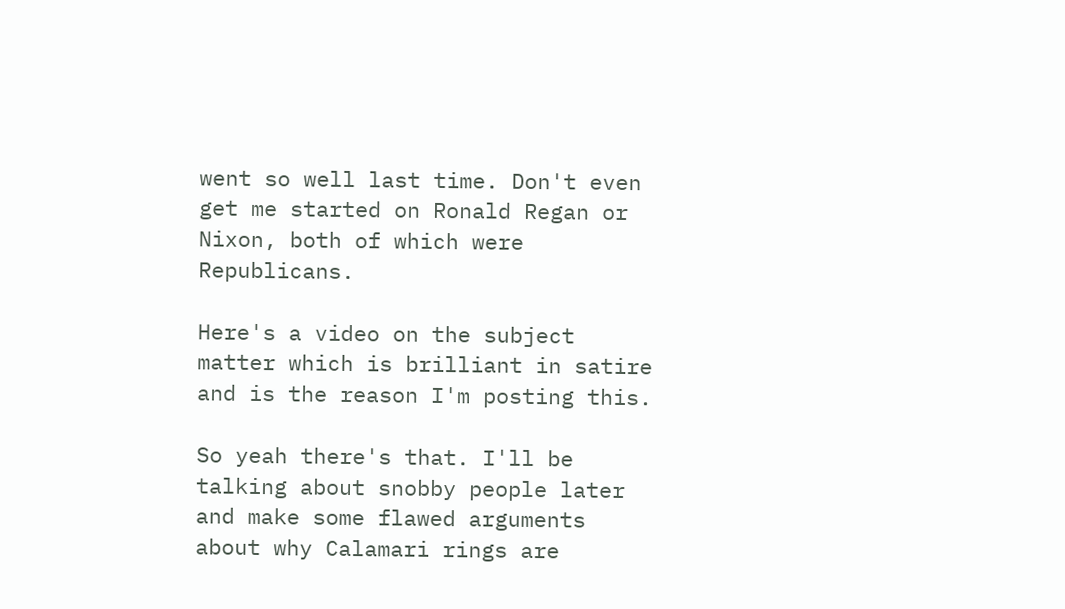went so well last time. Don't even get me started on Ronald Regan or Nixon, both of which were Republicans.

Here's a video on the subject matter which is brilliant in satire and is the reason I'm posting this.

So yeah there's that. I'll be talking about snobby people later and make some flawed arguments about why Calamari rings are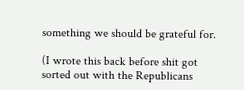something we should be grateful for.

(I wrote this back before shit got sorted out with the Republicans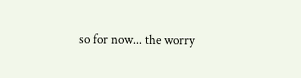so for now... the worry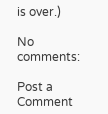is over.)

No comments:

Post a Comment